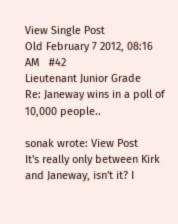View Single Post
Old February 7 2012, 08:16 AM   #42
Lieutenant Junior Grade
Re: Janeway wins in a poll of 10,000 people..

sonak wrote: View Post
It's really only between Kirk and Janeway, isn't it? I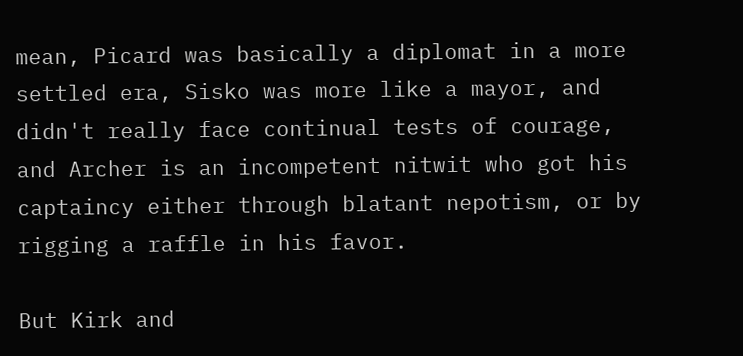mean, Picard was basically a diplomat in a more settled era, Sisko was more like a mayor, and didn't really face continual tests of courage, and Archer is an incompetent nitwit who got his captaincy either through blatant nepotism, or by rigging a raffle in his favor.

But Kirk and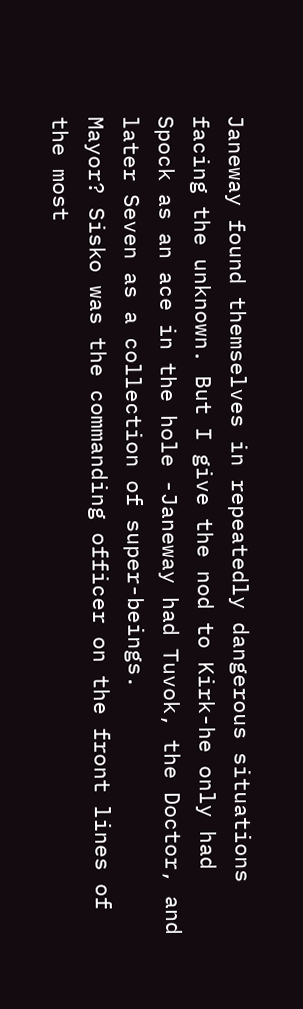Janeway found themselves in repeatedly dangerous situations facing the unknown. But I give the nod to Kirk-he only had Spock as an ace in the hole -Janeway had Tuvok, the Doctor, and later Seven as a collection of super-beings.
Mayor? Sisko was the commanding officer on the front lines of the most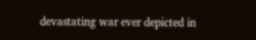devastating war ever depicted in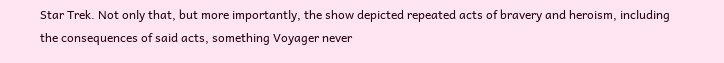Star Trek. Not only that, but more importantly, the show depicted repeated acts of bravery and heroism, including the consequences of said acts, something Voyager never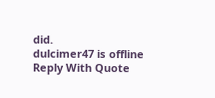did.
dulcimer47 is offline   Reply With Quote